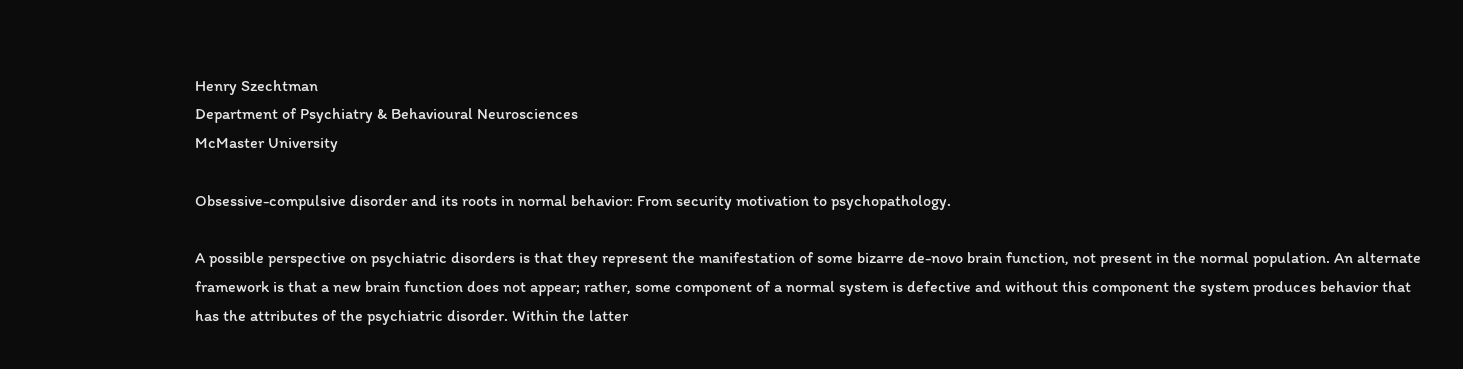Henry Szechtman
Department of Psychiatry & Behavioural Neurosciences
McMaster University

Obsessive-compulsive disorder and its roots in normal behavior: From security motivation to psychopathology.

A possible perspective on psychiatric disorders is that they represent the manifestation of some bizarre de-novo brain function, not present in the normal population. An alternate framework is that a new brain function does not appear; rather, some component of a normal system is defective and without this component the system produces behavior that has the attributes of the psychiatric disorder. Within the latter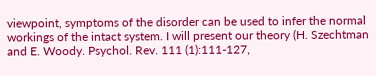viewpoint, symptoms of the disorder can be used to infer the normal workings of the intact system. I will present our theory (H. Szechtman and E. Woody. Psychol. Rev. 111 (1):111-127,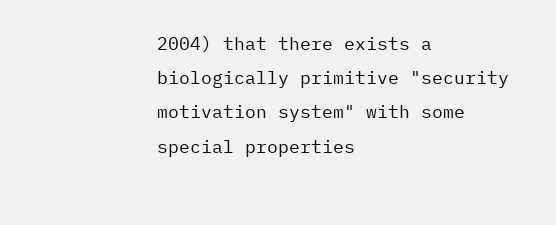2004) that there exists a biologically primitive "security motivation system" with some special properties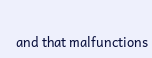and that malfunctions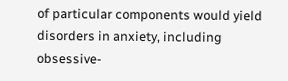of particular components would yield disorders in anxiety, including obsessive-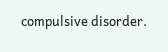compulsive disorder.